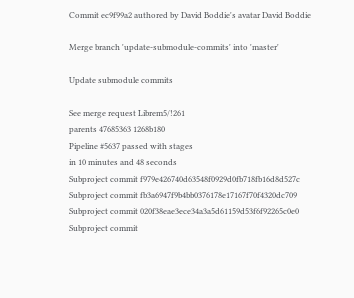Commit ec9f99a2 authored by David Boddie's avatar David Boddie

Merge branch 'update-submodule-commits' into 'master'

Update submodule commits

See merge request Librem5/!261
parents 47685363 1268b180
Pipeline #5637 passed with stages
in 10 minutes and 48 seconds
Subproject commit f979e426740d63548f0929d0fb718fb16d8d527c
Subproject commit fb3a6947f9b4bb0376178e17167f70f4320dc709
Subproject commit 020f38eae3ece34a3a5d61159d53f6f92265c0e0
Subproject commit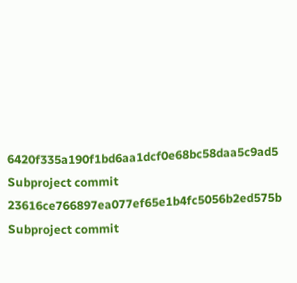6420f335a190f1bd6aa1dcf0e68bc58daa5c9ad5
Subproject commit 23616ce766897ea077ef65e1b4fc5056b2ed575b
Subproject commit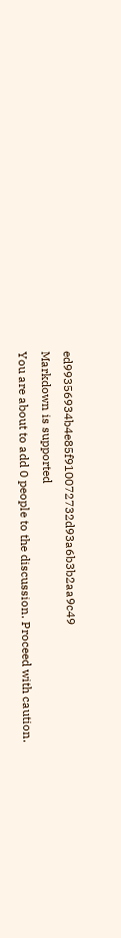ed99356934b4e85f910072732d93a6b3b2aa9c49
Markdown is supported
You are about to add 0 people to the discussion. Proceed with caution.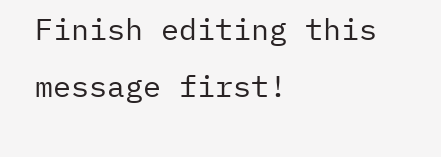Finish editing this message first!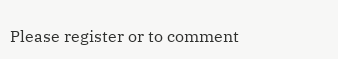Please register or to comment